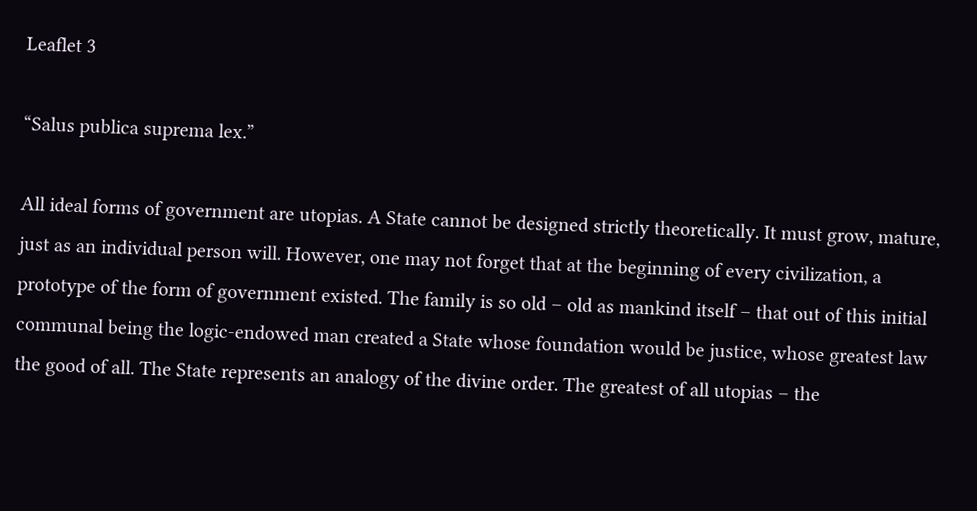Leaflet 3

“Salus publica suprema lex.”

All ideal forms of government are utopias. A State cannot be designed strictly theoretically. It must grow, mature, just as an individual person will. However, one may not forget that at the beginning of every civilization, a prototype of the form of government existed. The family is so old – old as mankind itself – that out of this initial communal being the logic-endowed man created a State whose foundation would be justice, whose greatest law the good of all. The State represents an analogy of the divine order. The greatest of all utopias – the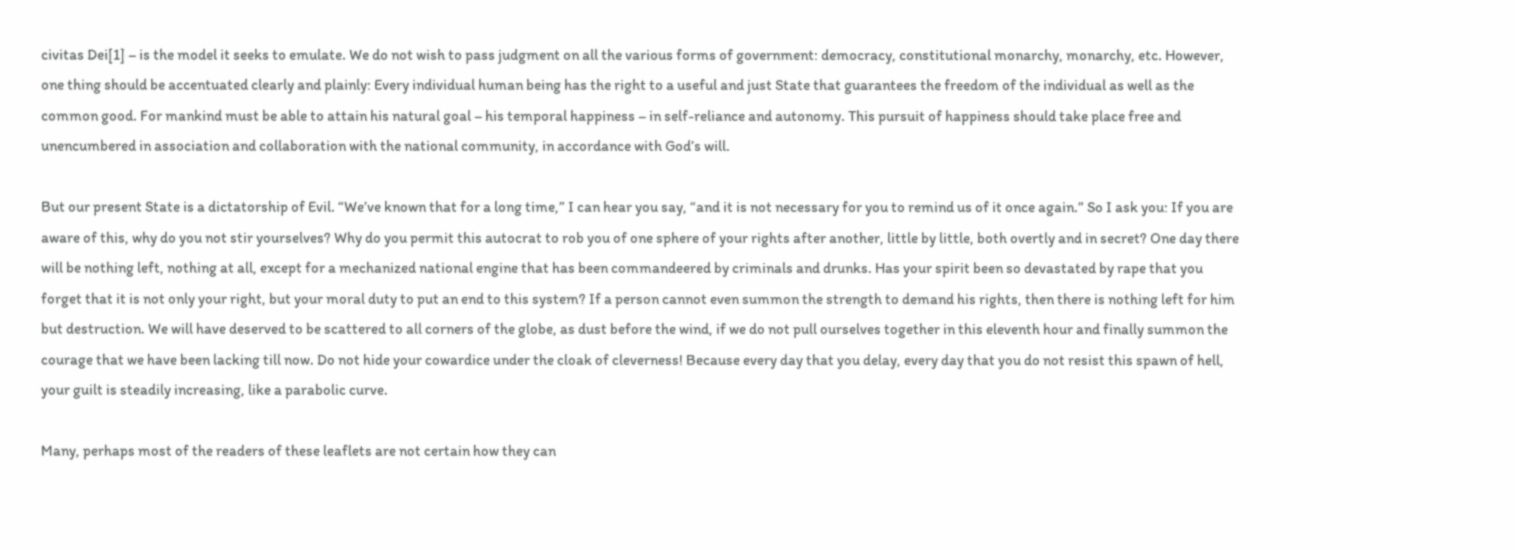civitas Dei[1] – is the model it seeks to emulate. We do not wish to pass judgment on all the various forms of government: democracy, constitutional monarchy, monarchy, etc. However, one thing should be accentuated clearly and plainly: Every individual human being has the right to a useful and just State that guarantees the freedom of the individual as well as the common good. For mankind must be able to attain his natural goal – his temporal happiness – in self-reliance and autonomy. This pursuit of happiness should take place free and unencumbered in association and collaboration with the national community, in accordance with God’s will.

But our present State is a dictatorship of Evil. “We’ve known that for a long time,” I can hear you say, “and it is not necessary for you to remind us of it once again.” So I ask you: If you are aware of this, why do you not stir yourselves? Why do you permit this autocrat to rob you of one sphere of your rights after another, little by little, both overtly and in secret? One day there will be nothing left, nothing at all, except for a mechanized national engine that has been commandeered by criminals and drunks. Has your spirit been so devastated by rape that you forget that it is not only your right, but your moral duty to put an end to this system? If a person cannot even summon the strength to demand his rights, then there is nothing left for him but destruction. We will have deserved to be scattered to all corners of the globe, as dust before the wind, if we do not pull ourselves together in this eleventh hour and finally summon the courage that we have been lacking till now. Do not hide your cowardice under the cloak of cleverness! Because every day that you delay, every day that you do not resist this spawn of hell, your guilt is steadily increasing, like a parabolic curve.

Many, perhaps most of the readers of these leaflets are not certain how they can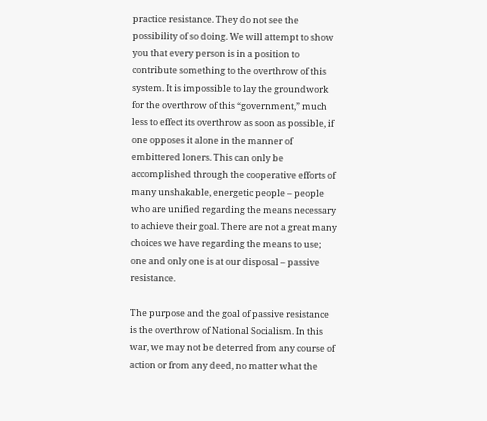practice resistance. They do not see the possibility of so doing. We will attempt to show you that every person is in a position to contribute something to the overthrow of this system. It is impossible to lay the groundwork for the overthrow of this “government,” much less to effect its overthrow as soon as possible, if one opposes it alone in the manner of embittered loners. This can only be accomplished through the cooperative efforts of many unshakable, energetic people – people who are unified regarding the means necessary to achieve their goal. There are not a great many choices we have regarding the means to use; one and only one is at our disposal – passive resistance.

The purpose and the goal of passive resistance is the overthrow of National Socialism. In this war, we may not be deterred from any course of action or from any deed, no matter what the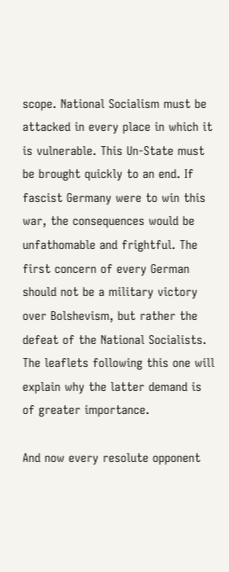scope. National Socialism must be attacked in every place in which it is vulnerable. This Un-State must be brought quickly to an end. If fascist Germany were to win this war, the consequences would be unfathomable and frightful. The first concern of every German should not be a military victory over Bolshevism, but rather the defeat of the National Socialists. The leaflets following this one will explain why the latter demand is of greater importance.

And now every resolute opponent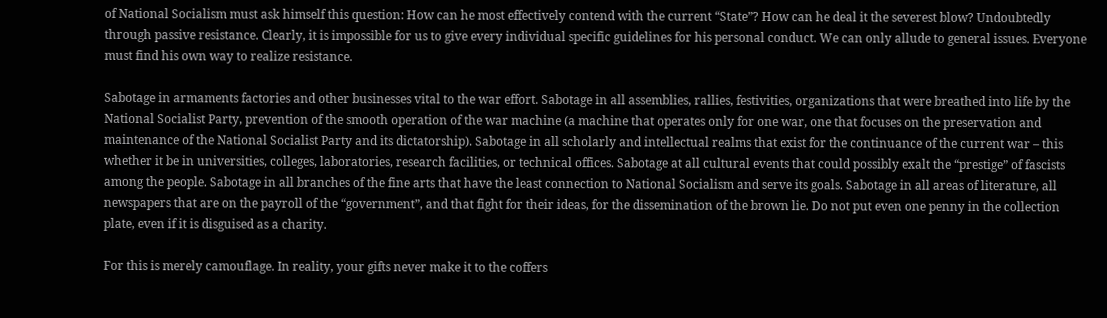of National Socialism must ask himself this question: How can he most effectively contend with the current “State”? How can he deal it the severest blow? Undoubtedly through passive resistance. Clearly, it is impossible for us to give every individual specific guidelines for his personal conduct. We can only allude to general issues. Everyone must find his own way to realize resistance.

Sabotage in armaments factories and other businesses vital to the war effort. Sabotage in all assemblies, rallies, festivities, organizations that were breathed into life by the National Socialist Party, prevention of the smooth operation of the war machine (a machine that operates only for one war, one that focuses on the preservation and maintenance of the National Socialist Party and its dictatorship). Sabotage in all scholarly and intellectual realms that exist for the continuance of the current war – this whether it be in universities, colleges, laboratories, research facilities, or technical offices. Sabotage at all cultural events that could possibly exalt the “prestige” of fascists among the people. Sabotage in all branches of the fine arts that have the least connection to National Socialism and serve its goals. Sabotage in all areas of literature, all newspapers that are on the payroll of the “government”, and that fight for their ideas, for the dissemination of the brown lie. Do not put even one penny in the collection plate, even if it is disguised as a charity.

For this is merely camouflage. In reality, your gifts never make it to the coffers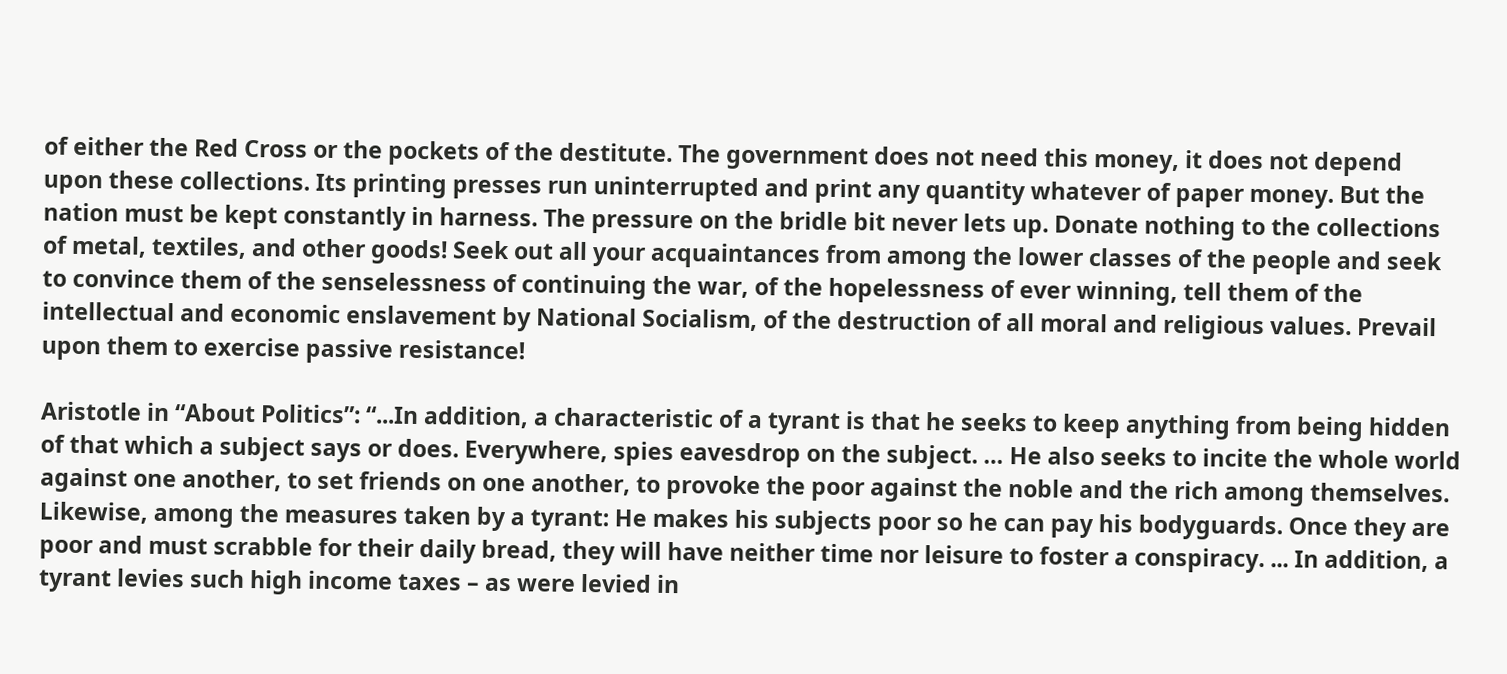of either the Red Cross or the pockets of the destitute. The government does not need this money, it does not depend upon these collections. Its printing presses run uninterrupted and print any quantity whatever of paper money. But the nation must be kept constantly in harness. The pressure on the bridle bit never lets up. Donate nothing to the collections of metal, textiles, and other goods! Seek out all your acquaintances from among the lower classes of the people and seek to convince them of the senselessness of continuing the war, of the hopelessness of ever winning, tell them of the intellectual and economic enslavement by National Socialism, of the destruction of all moral and religious values. Prevail upon them to exercise passive resistance!

Aristotle in “About Politics”: “...In addition, a characteristic of a tyrant is that he seeks to keep anything from being hidden of that which a subject says or does. Everywhere, spies eavesdrop on the subject. … He also seeks to incite the whole world against one another, to set friends on one another, to provoke the poor against the noble and the rich among themselves. Likewise, among the measures taken by a tyrant: He makes his subjects poor so he can pay his bodyguards. Once they are poor and must scrabble for their daily bread, they will have neither time nor leisure to foster a conspiracy. ... In addition, a tyrant levies such high income taxes – as were levied in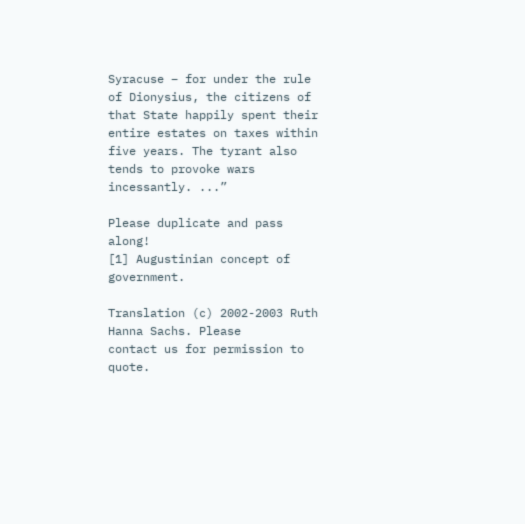Syracuse – for under the rule of Dionysius, the citizens of that State happily spent their entire estates on taxes within five years. The tyrant also tends to provoke wars incessantly. ...”

Please duplicate and pass along!
[1] Augustinian concept of government.

Translation (c) 2002-2003 Ruth Hanna Sachs. Please
contact us for permission to quote.